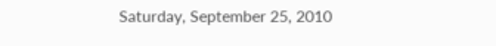Saturday, September 25, 2010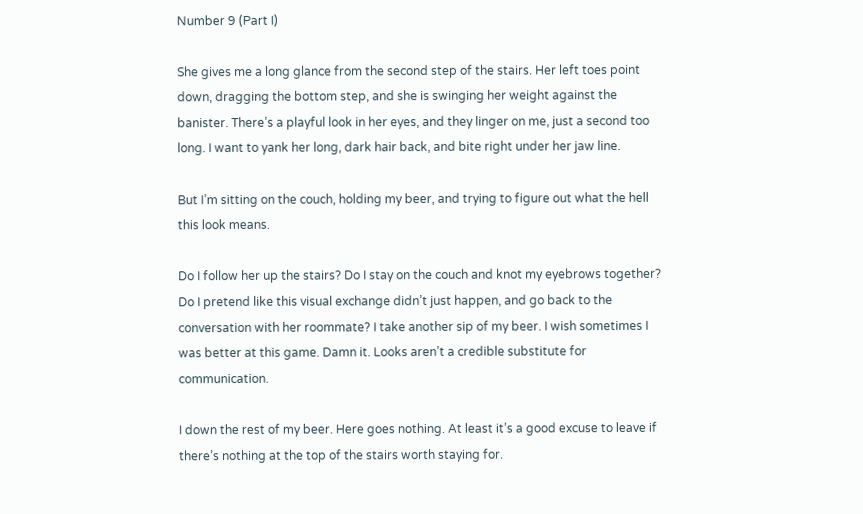Number 9 (Part I)

She gives me a long glance from the second step of the stairs. Her left toes point down, dragging the bottom step, and she is swinging her weight against the banister. There’s a playful look in her eyes, and they linger on me, just a second too long. I want to yank her long, dark hair back, and bite right under her jaw line.

But I’m sitting on the couch, holding my beer, and trying to figure out what the hell this look means.

Do I follow her up the stairs? Do I stay on the couch and knot my eyebrows together? Do I pretend like this visual exchange didn’t just happen, and go back to the conversation with her roommate? I take another sip of my beer. I wish sometimes I was better at this game. Damn it. Looks aren’t a credible substitute for communication.

I down the rest of my beer. Here goes nothing. At least it’s a good excuse to leave if there’s nothing at the top of the stairs worth staying for.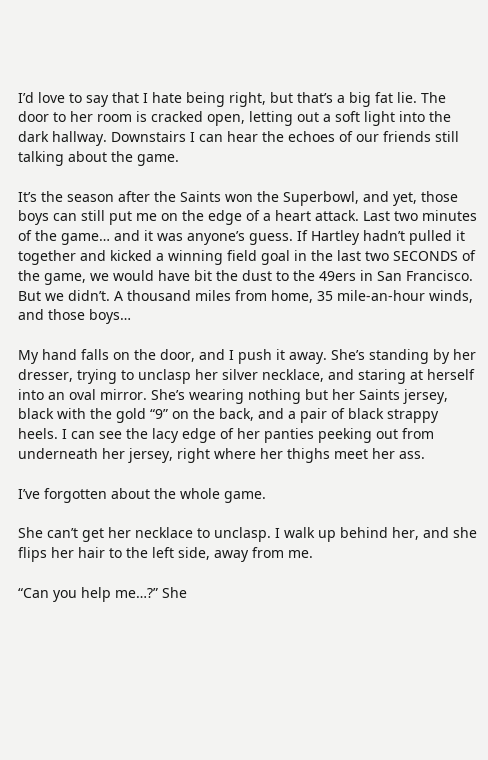I’d love to say that I hate being right, but that’s a big fat lie. The door to her room is cracked open, letting out a soft light into the dark hallway. Downstairs I can hear the echoes of our friends still talking about the game.

It’s the season after the Saints won the Superbowl, and yet, those boys can still put me on the edge of a heart attack. Last two minutes of the game… and it was anyone’s guess. If Hartley hadn’t pulled it together and kicked a winning field goal in the last two SECONDS of the game, we would have bit the dust to the 49ers in San Francisco. But we didn’t. A thousand miles from home, 35 mile-an-hour winds, and those boys…

My hand falls on the door, and I push it away. She’s standing by her dresser, trying to unclasp her silver necklace, and staring at herself into an oval mirror. She’s wearing nothing but her Saints jersey, black with the gold “9” on the back, and a pair of black strappy heels. I can see the lacy edge of her panties peeking out from underneath her jersey, right where her thighs meet her ass.

I’ve forgotten about the whole game.

She can’t get her necklace to unclasp. I walk up behind her, and she flips her hair to the left side, away from me.

“Can you help me…?” She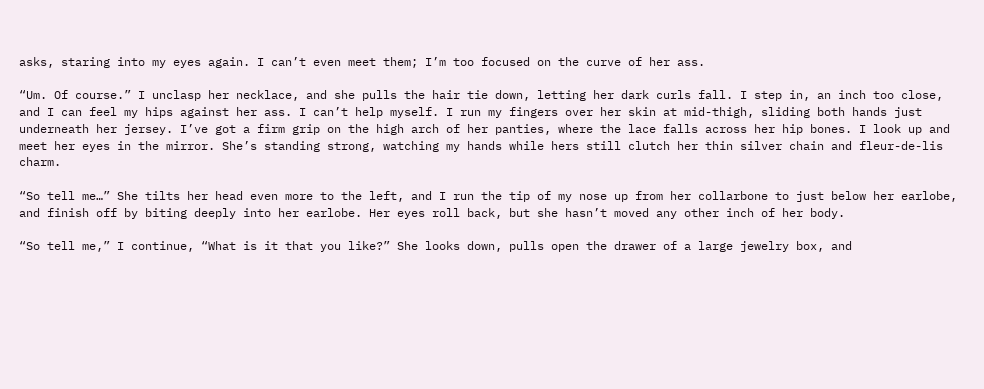asks, staring into my eyes again. I can’t even meet them; I’m too focused on the curve of her ass.

“Um. Of course.” I unclasp her necklace, and she pulls the hair tie down, letting her dark curls fall. I step in, an inch too close, and I can feel my hips against her ass. I can’t help myself. I run my fingers over her skin at mid-thigh, sliding both hands just underneath her jersey. I’ve got a firm grip on the high arch of her panties, where the lace falls across her hip bones. I look up and meet her eyes in the mirror. She’s standing strong, watching my hands while hers still clutch her thin silver chain and fleur-de-lis charm.

“So tell me…” She tilts her head even more to the left, and I run the tip of my nose up from her collarbone to just below her earlobe, and finish off by biting deeply into her earlobe. Her eyes roll back, but she hasn’t moved any other inch of her body.

“So tell me,” I continue, “What is it that you like?” She looks down, pulls open the drawer of a large jewelry box, and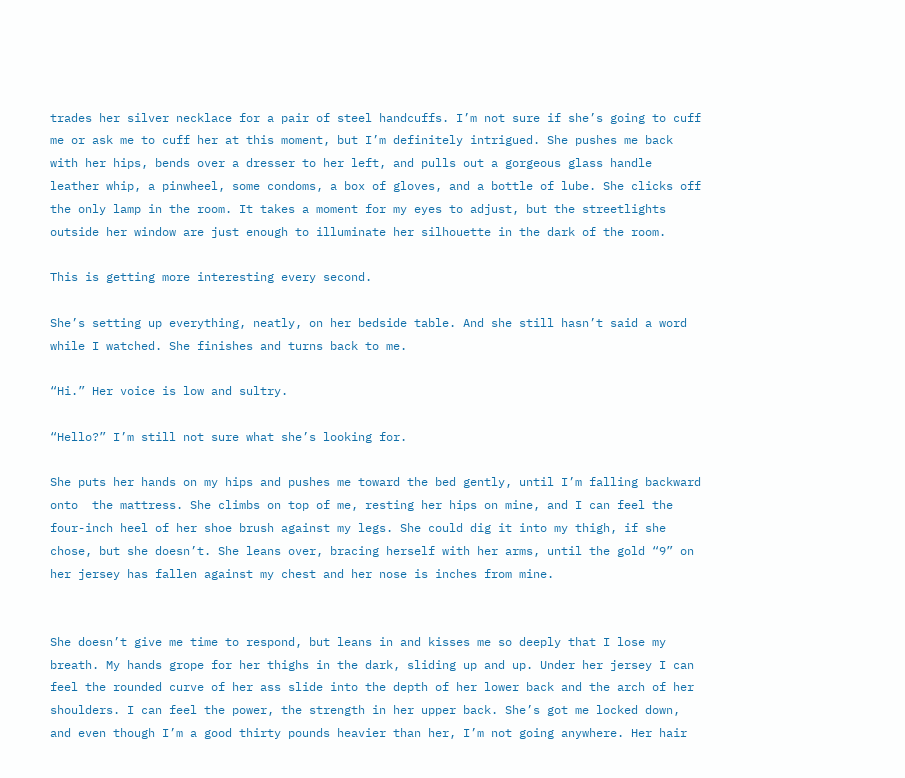trades her silver necklace for a pair of steel handcuffs. I’m not sure if she’s going to cuff me or ask me to cuff her at this moment, but I’m definitely intrigued. She pushes me back with her hips, bends over a dresser to her left, and pulls out a gorgeous glass handle leather whip, a pinwheel, some condoms, a box of gloves, and a bottle of lube. She clicks off the only lamp in the room. It takes a moment for my eyes to adjust, but the streetlights outside her window are just enough to illuminate her silhouette in the dark of the room.

This is getting more interesting every second.

She’s setting up everything, neatly, on her bedside table. And she still hasn’t said a word while I watched. She finishes and turns back to me.

“Hi.” Her voice is low and sultry.

“Hello?” I’m still not sure what she’s looking for.

She puts her hands on my hips and pushes me toward the bed gently, until I’m falling backward onto  the mattress. She climbs on top of me, resting her hips on mine, and I can feel the four-inch heel of her shoe brush against my legs. She could dig it into my thigh, if she chose, but she doesn’t. She leans over, bracing herself with her arms, until the gold “9” on her jersey has fallen against my chest and her nose is inches from mine.


She doesn’t give me time to respond, but leans in and kisses me so deeply that I lose my breath. My hands grope for her thighs in the dark, sliding up and up. Under her jersey I can feel the rounded curve of her ass slide into the depth of her lower back and the arch of her shoulders. I can feel the power, the strength in her upper back. She’s got me locked down, and even though I’m a good thirty pounds heavier than her, I’m not going anywhere. Her hair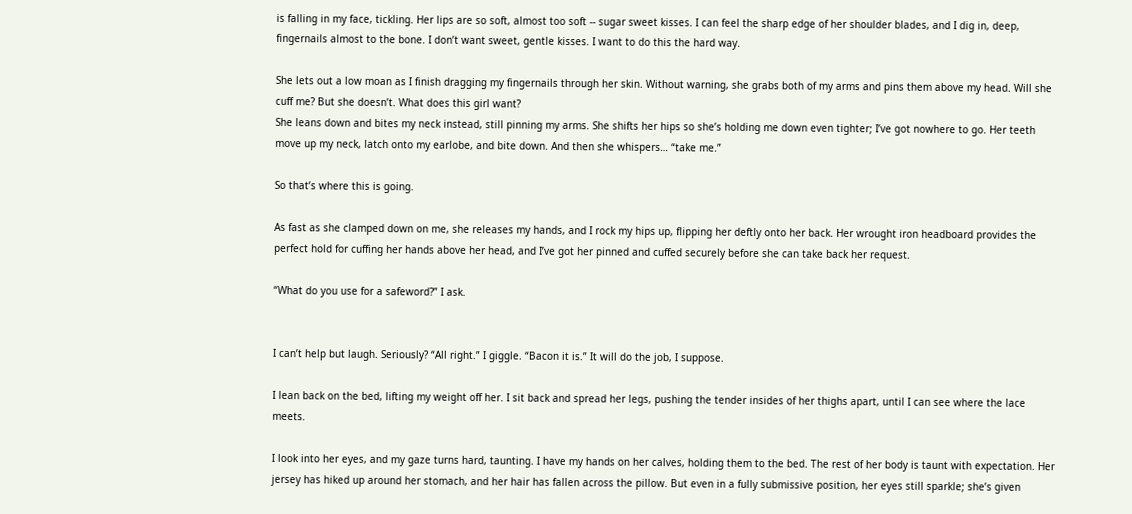is falling in my face, tickling. Her lips are so soft, almost too soft -- sugar sweet kisses. I can feel the sharp edge of her shoulder blades, and I dig in, deep, fingernails almost to the bone. I don’t want sweet, gentle kisses. I want to do this the hard way.

She lets out a low moan as I finish dragging my fingernails through her skin. Without warning, she grabs both of my arms and pins them above my head. Will she cuff me? But she doesn’t. What does this girl want?
She leans down and bites my neck instead, still pinning my arms. She shifts her hips so she’s holding me down even tighter; I’ve got nowhere to go. Her teeth move up my neck, latch onto my earlobe, and bite down. And then she whispers… “take me.”

So that’s where this is going.

As fast as she clamped down on me, she releases my hands, and I rock my hips up, flipping her deftly onto her back. Her wrought iron headboard provides the perfect hold for cuffing her hands above her head, and I’ve got her pinned and cuffed securely before she can take back her request.

“What do you use for a safeword?” I ask.


I can’t help but laugh. Seriously? “All right.” I giggle. “Bacon it is.” It will do the job, I suppose.

I lean back on the bed, lifting my weight off her. I sit back and spread her legs, pushing the tender insides of her thighs apart, until I can see where the lace meets.

I look into her eyes, and my gaze turns hard, taunting. I have my hands on her calves, holding them to the bed. The rest of her body is taunt with expectation. Her jersey has hiked up around her stomach, and her hair has fallen across the pillow. But even in a fully submissive position, her eyes still sparkle; she’s given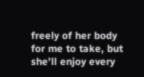freely of her body for me to take, but she’ll enjoy every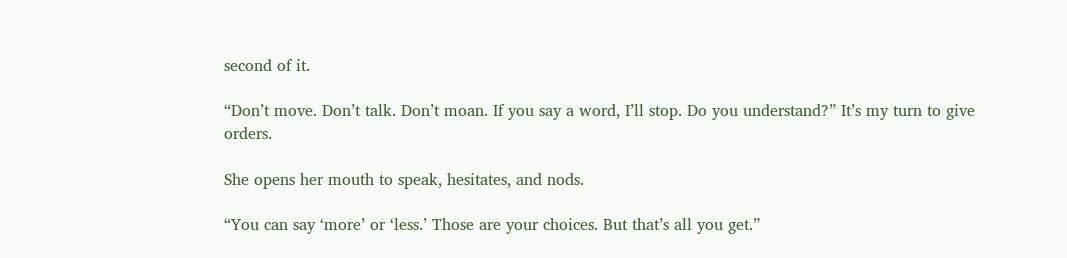second of it.

“Don’t move. Don’t talk. Don’t moan. If you say a word, I’ll stop. Do you understand?” It’s my turn to give orders.

She opens her mouth to speak, hesitates, and nods.

“You can say ‘more’ or ‘less.’ Those are your choices. But that’s all you get.”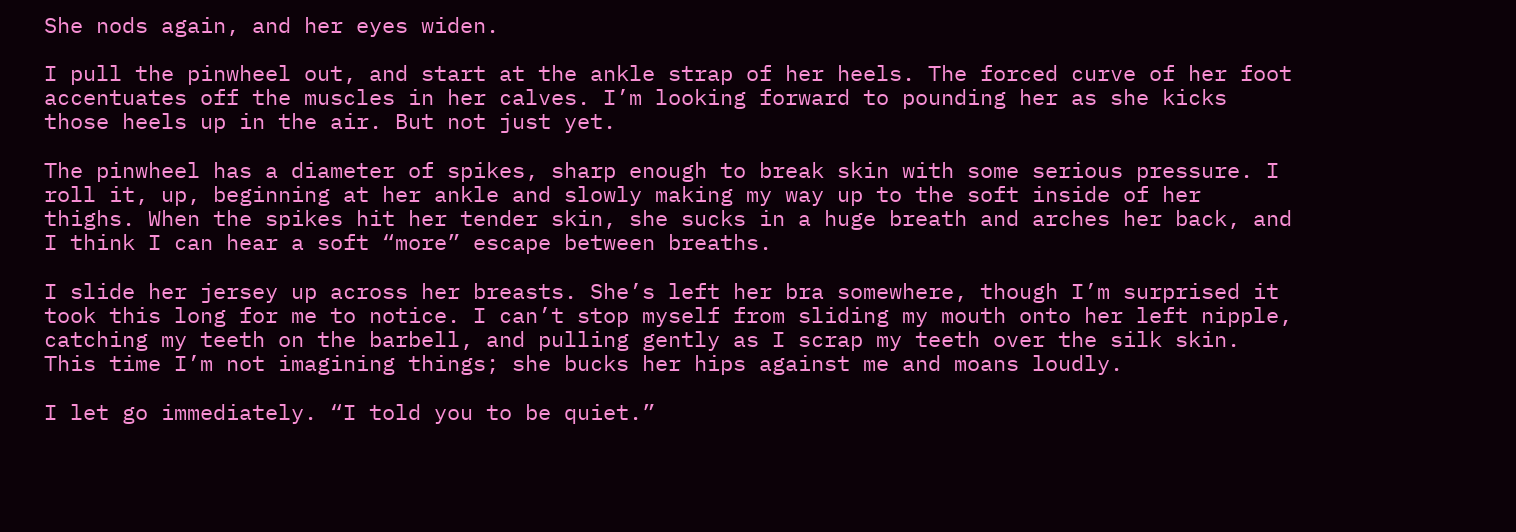She nods again, and her eyes widen.

I pull the pinwheel out, and start at the ankle strap of her heels. The forced curve of her foot accentuates off the muscles in her calves. I’m looking forward to pounding her as she kicks those heels up in the air. But not just yet.

The pinwheel has a diameter of spikes, sharp enough to break skin with some serious pressure. I roll it, up, beginning at her ankle and slowly making my way up to the soft inside of her thighs. When the spikes hit her tender skin, she sucks in a huge breath and arches her back, and I think I can hear a soft “more” escape between breaths.

I slide her jersey up across her breasts. She’s left her bra somewhere, though I’m surprised it took this long for me to notice. I can’t stop myself from sliding my mouth onto her left nipple, catching my teeth on the barbell, and pulling gently as I scrap my teeth over the silk skin. This time I’m not imagining things; she bucks her hips against me and moans loudly.

I let go immediately. “I told you to be quiet.”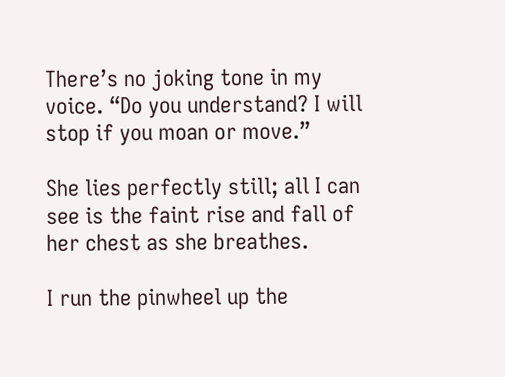There’s no joking tone in my voice. “Do you understand? I will stop if you moan or move.”

She lies perfectly still; all I can see is the faint rise and fall of her chest as she breathes.

I run the pinwheel up the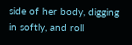side of her body, digging in softly, and roll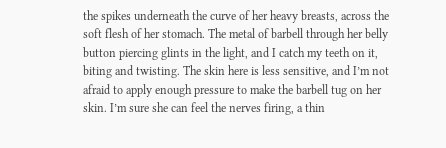the spikes underneath the curve of her heavy breasts, across the soft flesh of her stomach. The metal of barbell through her belly button piercing glints in the light, and I catch my teeth on it, biting and twisting. The skin here is less sensitive, and I’m not afraid to apply enough pressure to make the barbell tug on her skin. I’m sure she can feel the nerves firing, a thin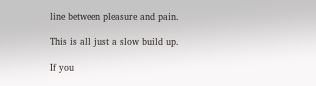line between pleasure and pain.

This is all just a slow build up.

If you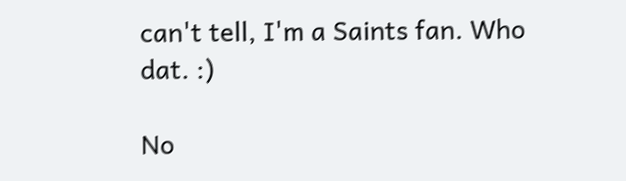can't tell, I'm a Saints fan. Who dat. :)

No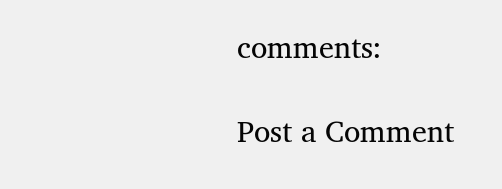comments:

Post a Comment